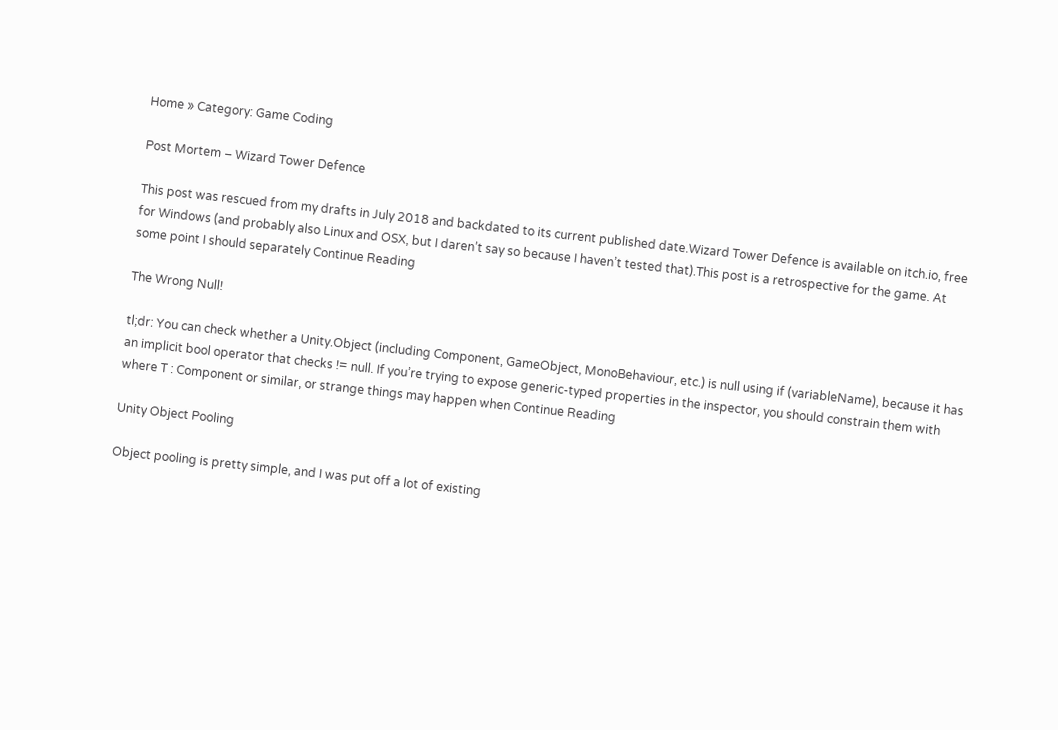Home » Category: Game Coding

Post Mortem – Wizard Tower Defence

This post was rescued from my drafts in July 2018 and backdated to its current published date.Wizard Tower Defence is available on itch.io, free for Windows (and probably also Linux and OSX, but I daren’t say so because I haven’t tested that).This post is a retrospective for the game. At some point I should separately Continue Reading

The Wrong Null!

tl;dr: You can check whether a Unity.Object (including Component, GameObject, MonoBehaviour, etc.) is null using if (variableName), because it has an implicit bool operator that checks != null. If you’re trying to expose generic-typed properties in the inspector, you should constrain them with where T : Component or similar, or strange things may happen when Continue Reading

Unity Object Pooling

Object pooling is pretty simple, and I was put off a lot of existing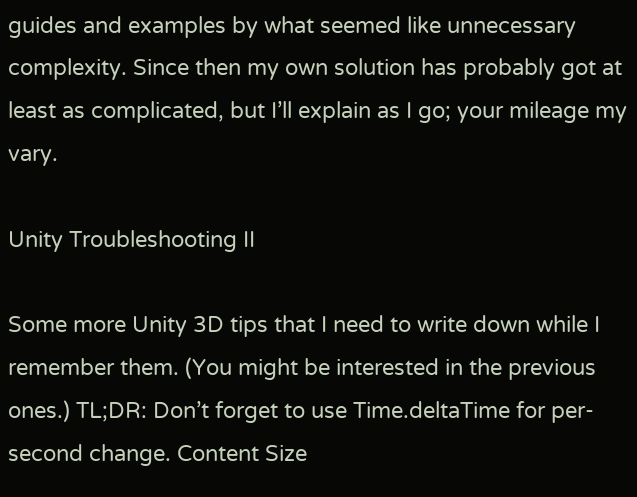guides and examples by what seemed like unnecessary complexity. Since then my own solution has probably got at least as complicated, but I’ll explain as I go; your mileage my vary.

Unity Troubleshooting II

Some more Unity 3D tips that I need to write down while I remember them. (You might be interested in the previous ones.) TL;DR: Don’t forget to use Time.deltaTime for per-second change. Content Size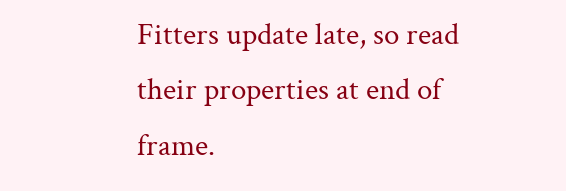Fitters update late, so read their properties at end of frame.